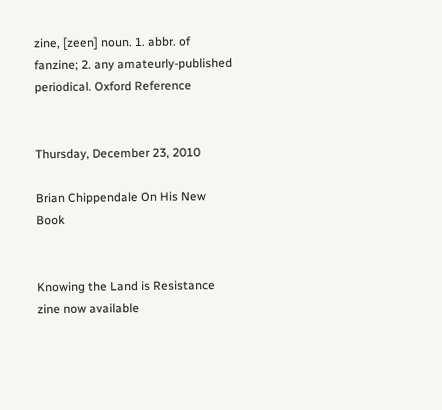zine, [zeen] noun. 1. abbr. of fanzine; 2. any amateurly-published periodical. Oxford Reference


Thursday, December 23, 2010

Brian Chippendale On His New Book


Knowing the Land is Resistance zine now available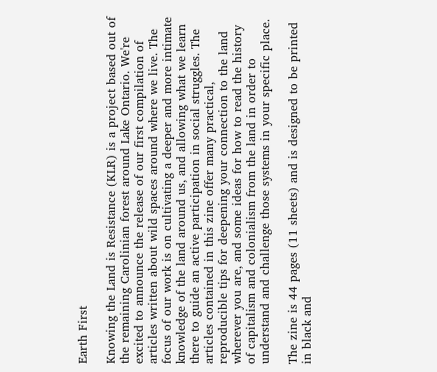Earth First

Knowing the Land is Resistance (KLR) is a project based out of the remaining Carolinian forest around Lake Ontario. We're excited to announce the release of our first compilation of articles written about wild spaces around where we live. The focus of our work is on cultivating a deeper and more intimate knowledge of the land around us, and allowing what we learn there to guide an active participation in social struggles. The articles contained in this zine offer many practical, reproducible tips for deepening your connection to the land wherever you are, and some ideas for how to read the history of capitalism and colonialism from the land in order to understand and challenge those systems in your specific place.

The zine is 44 pages (11 sheets) and is designed to be printed in black and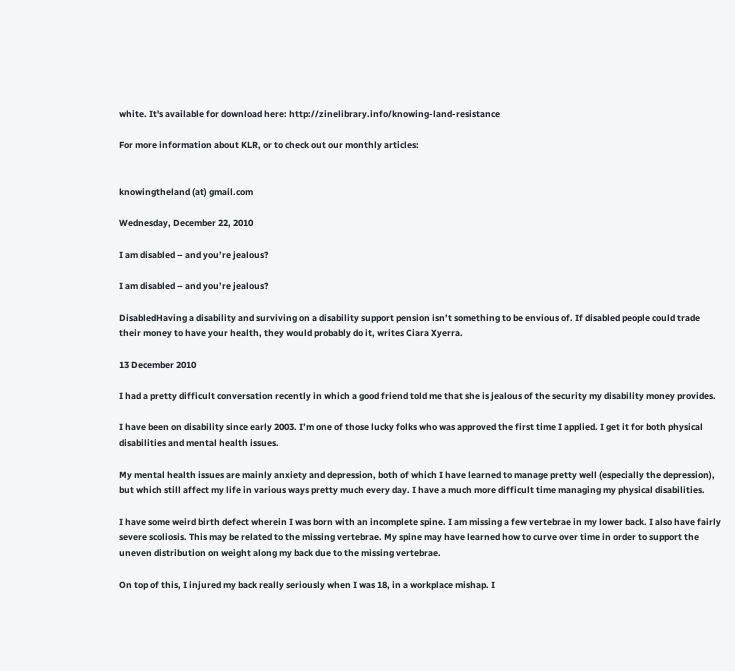white. It's available for download here: http://zinelibrary.info/knowing-land-resistance

For more information about KLR, or to check out our monthly articles:


knowingtheland (at) gmail.com

Wednesday, December 22, 2010

I am disabled – and you’re jealous?

I am disabled – and you’re jealous?

DisabledHaving a disability and surviving on a disability support pension isn’t something to be envious of. If disabled people could trade their money to have your health, they would probably do it, writes Ciara Xyerra.

13 December 2010

I had a pretty difficult conversation recently in which a good friend told me that she is jealous of the security my disability money provides.

I have been on disability since early 2003. I’m one of those lucky folks who was approved the first time I applied. I get it for both physical disabilities and mental health issues.

My mental health issues are mainly anxiety and depression, both of which I have learned to manage pretty well (especially the depression), but which still affect my life in various ways pretty much every day. I have a much more difficult time managing my physical disabilities.

I have some weird birth defect wherein I was born with an incomplete spine. I am missing a few vertebrae in my lower back. I also have fairly severe scoliosis. This may be related to the missing vertebrae. My spine may have learned how to curve over time in order to support the uneven distribution on weight along my back due to the missing vertebrae.

On top of this, I injured my back really seriously when I was 18, in a workplace mishap. I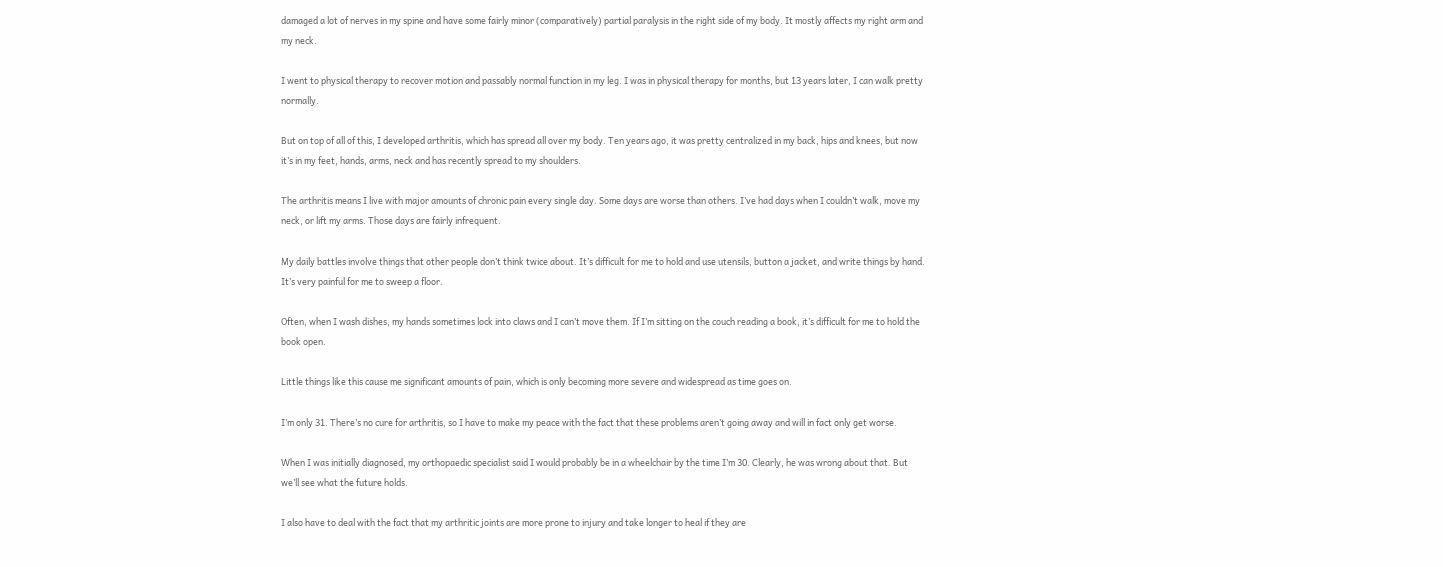damaged a lot of nerves in my spine and have some fairly minor (comparatively) partial paralysis in the right side of my body. It mostly affects my right arm and my neck.

I went to physical therapy to recover motion and passably normal function in my leg. I was in physical therapy for months, but 13 years later, I can walk pretty normally.

But on top of all of this, I developed arthritis, which has spread all over my body. Ten years ago, it was pretty centralized in my back, hips and knees, but now it’s in my feet, hands, arms, neck and has recently spread to my shoulders.

The arthritis means I live with major amounts of chronic pain every single day. Some days are worse than others. I’ve had days when I couldn’t walk, move my neck, or lift my arms. Those days are fairly infrequent.

My daily battles involve things that other people don’t think twice about. It’s difficult for me to hold and use utensils, button a jacket, and write things by hand. It’s very painful for me to sweep a floor.

Often, when I wash dishes, my hands sometimes lock into claws and I can’t move them. If I’m sitting on the couch reading a book, it’s difficult for me to hold the book open.

Little things like this cause me significant amounts of pain, which is only becoming more severe and widespread as time goes on.

I’m only 31. There’s no cure for arthritis, so I have to make my peace with the fact that these problems aren’t going away and will in fact only get worse.

When I was initially diagnosed, my orthopaedic specialist said I would probably be in a wheelchair by the time I’m 30. Clearly, he was wrong about that. But we’ll see what the future holds.

I also have to deal with the fact that my arthritic joints are more prone to injury and take longer to heal if they are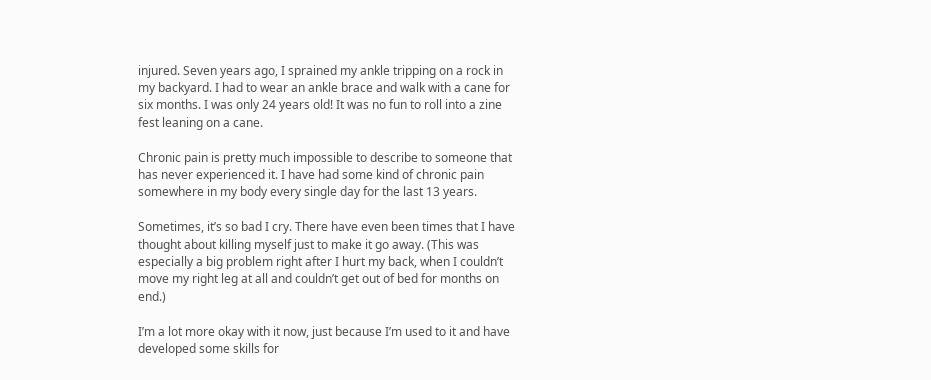injured. Seven years ago, I sprained my ankle tripping on a rock in my backyard. I had to wear an ankle brace and walk with a cane for six months. I was only 24 years old! It was no fun to roll into a zine fest leaning on a cane.

Chronic pain is pretty much impossible to describe to someone that has never experienced it. I have had some kind of chronic pain somewhere in my body every single day for the last 13 years.

Sometimes, it’s so bad I cry. There have even been times that I have thought about killing myself just to make it go away. (This was especially a big problem right after I hurt my back, when I couldn’t move my right leg at all and couldn’t get out of bed for months on end.)

I’m a lot more okay with it now, just because I’m used to it and have developed some skills for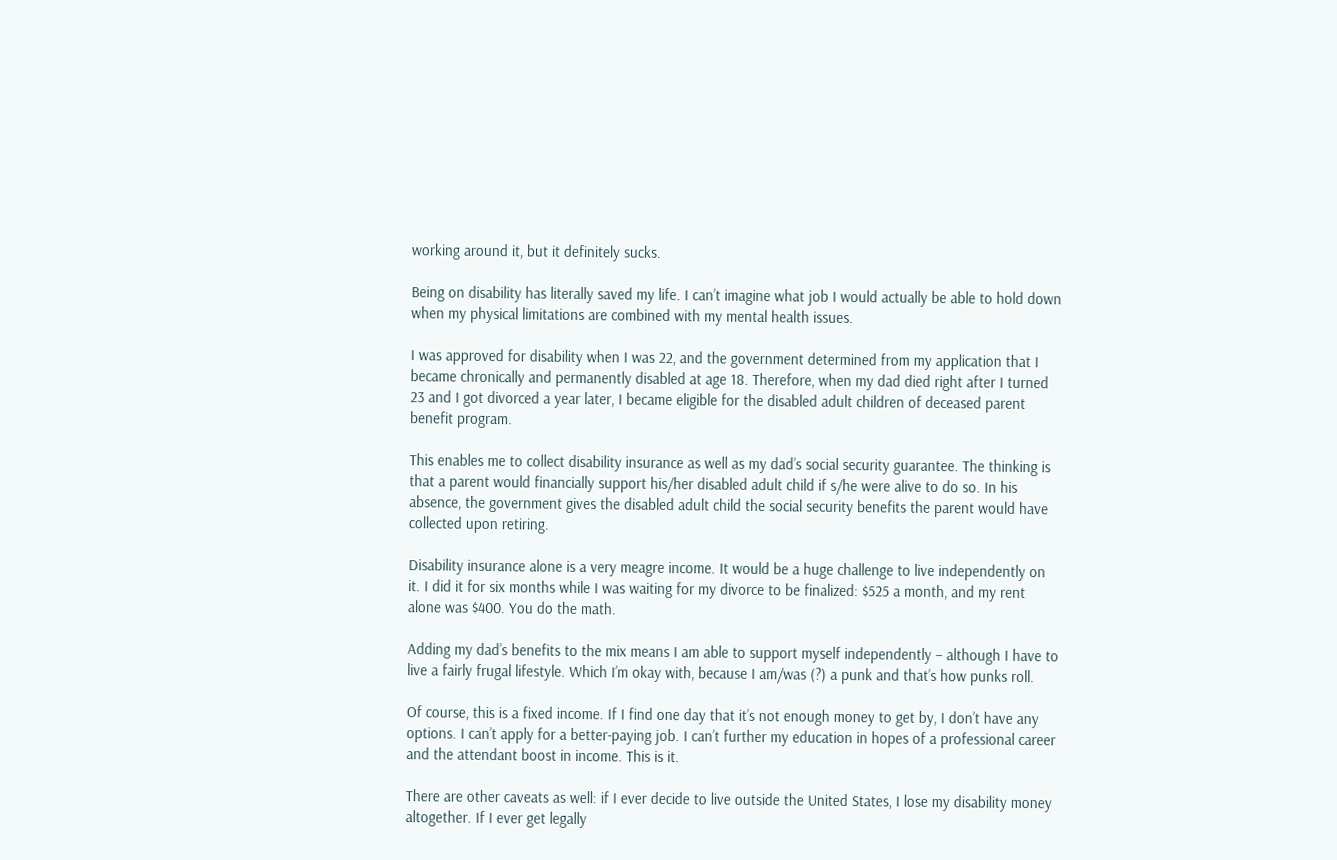working around it, but it definitely sucks.

Being on disability has literally saved my life. I can’t imagine what job I would actually be able to hold down when my physical limitations are combined with my mental health issues.

I was approved for disability when I was 22, and the government determined from my application that I became chronically and permanently disabled at age 18. Therefore, when my dad died right after I turned 23 and I got divorced a year later, I became eligible for the disabled adult children of deceased parent benefit program.

This enables me to collect disability insurance as well as my dad’s social security guarantee. The thinking is that a parent would financially support his/her disabled adult child if s/he were alive to do so. In his absence, the government gives the disabled adult child the social security benefits the parent would have collected upon retiring.

Disability insurance alone is a very meagre income. It would be a huge challenge to live independently on it. I did it for six months while I was waiting for my divorce to be finalized: $525 a month, and my rent alone was $400. You do the math.

Adding my dad’s benefits to the mix means I am able to support myself independently – although I have to live a fairly frugal lifestyle. Which I’m okay with, because I am/was (?) a punk and that’s how punks roll.

Of course, this is a fixed income. If I find one day that it’s not enough money to get by, I don’t have any options. I can’t apply for a better-paying job. I can’t further my education in hopes of a professional career and the attendant boost in income. This is it.

There are other caveats as well: if I ever decide to live outside the United States, I lose my disability money altogether. If I ever get legally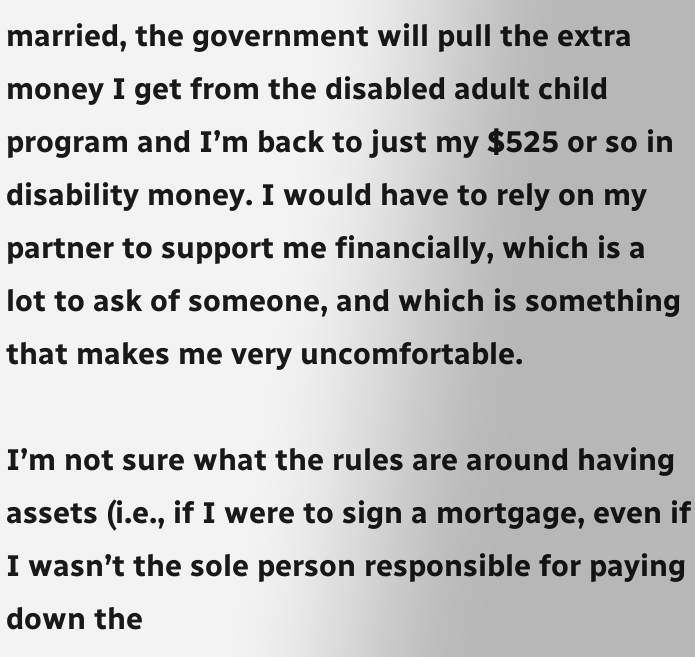married, the government will pull the extra money I get from the disabled adult child program and I’m back to just my $525 or so in disability money. I would have to rely on my partner to support me financially, which is a lot to ask of someone, and which is something that makes me very uncomfortable.

I’m not sure what the rules are around having assets (i.e., if I were to sign a mortgage, even if I wasn’t the sole person responsible for paying down the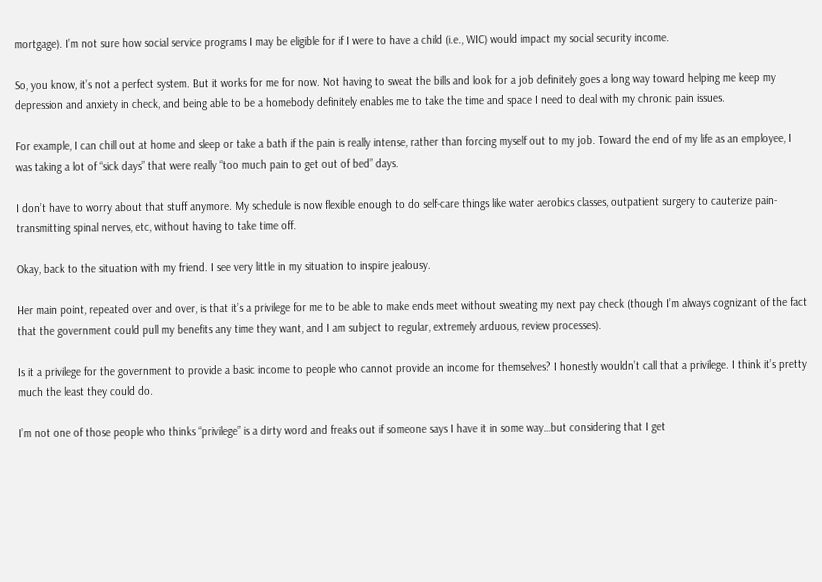mortgage). I’m not sure how social service programs I may be eligible for if I were to have a child (i.e., WIC) would impact my social security income.

So, you know, it’s not a perfect system. But it works for me for now. Not having to sweat the bills and look for a job definitely goes a long way toward helping me keep my depression and anxiety in check, and being able to be a homebody definitely enables me to take the time and space I need to deal with my chronic pain issues.

For example, I can chill out at home and sleep or take a bath if the pain is really intense, rather than forcing myself out to my job. Toward the end of my life as an employee, I was taking a lot of “sick days” that were really “too much pain to get out of bed” days.

I don’t have to worry about that stuff anymore. My schedule is now flexible enough to do self-care things like water aerobics classes, outpatient surgery to cauterize pain-transmitting spinal nerves, etc, without having to take time off.

Okay, back to the situation with my friend. I see very little in my situation to inspire jealousy.

Her main point, repeated over and over, is that it’s a privilege for me to be able to make ends meet without sweating my next pay check (though I’m always cognizant of the fact that the government could pull my benefits any time they want, and I am subject to regular, extremely arduous, review processes).

Is it a privilege for the government to provide a basic income to people who cannot provide an income for themselves? I honestly wouldn’t call that a privilege. I think it’s pretty much the least they could do.

I’m not one of those people who thinks “privilege” is a dirty word and freaks out if someone says I have it in some way…but considering that I get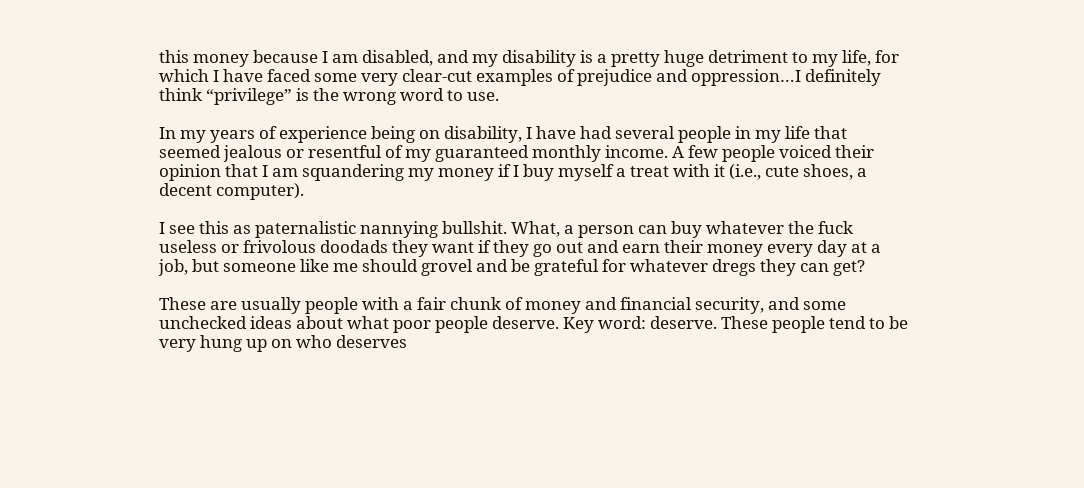this money because I am disabled, and my disability is a pretty huge detriment to my life, for which I have faced some very clear-cut examples of prejudice and oppression…I definitely think “privilege” is the wrong word to use.

In my years of experience being on disability, I have had several people in my life that seemed jealous or resentful of my guaranteed monthly income. A few people voiced their opinion that I am squandering my money if I buy myself a treat with it (i.e., cute shoes, a decent computer).

I see this as paternalistic nannying bullshit. What, a person can buy whatever the fuck useless or frivolous doodads they want if they go out and earn their money every day at a job, but someone like me should grovel and be grateful for whatever dregs they can get?

These are usually people with a fair chunk of money and financial security, and some unchecked ideas about what poor people deserve. Key word: deserve. These people tend to be very hung up on who deserves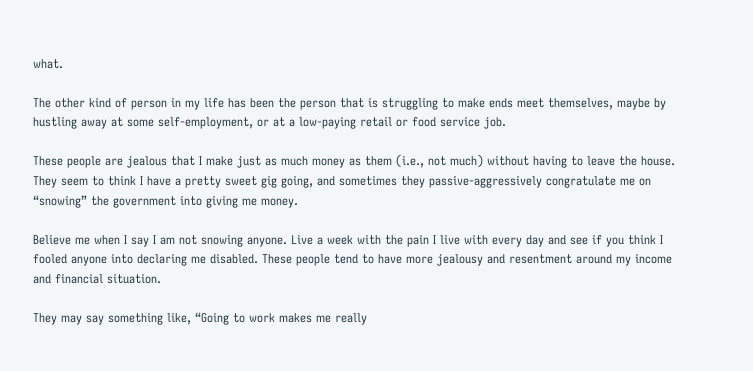what.

The other kind of person in my life has been the person that is struggling to make ends meet themselves, maybe by hustling away at some self-employment, or at a low-paying retail or food service job.

These people are jealous that I make just as much money as them (i.e., not much) without having to leave the house. They seem to think I have a pretty sweet gig going, and sometimes they passive-aggressively congratulate me on “snowing” the government into giving me money.

Believe me when I say I am not snowing anyone. Live a week with the pain I live with every day and see if you think I fooled anyone into declaring me disabled. These people tend to have more jealousy and resentment around my income and financial situation.

They may say something like, “Going to work makes me really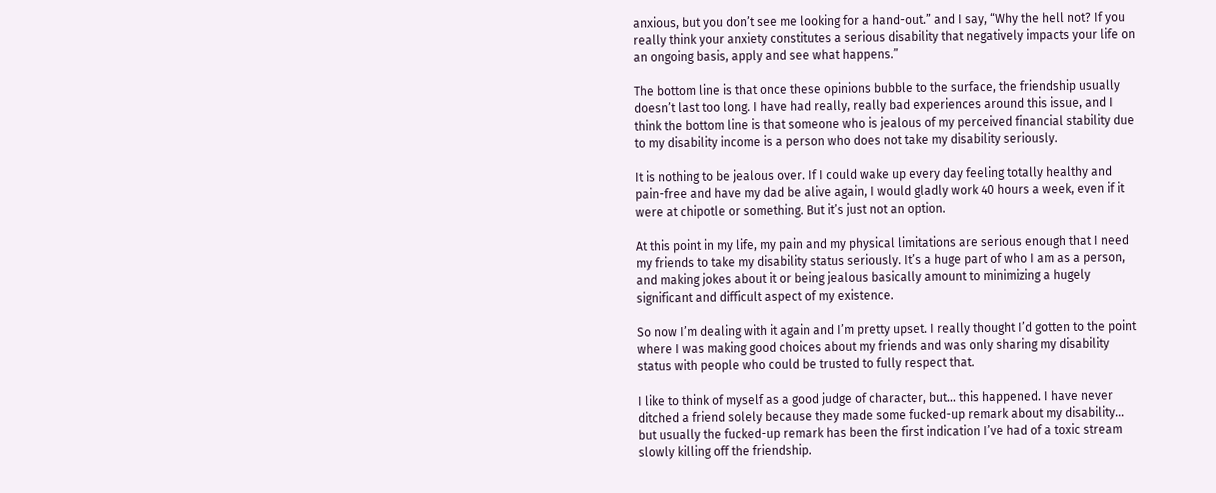anxious, but you don’t see me looking for a hand-out.” and I say, “Why the hell not? If you really think your anxiety constitutes a serious disability that negatively impacts your life on an ongoing basis, apply and see what happens.”

The bottom line is that once these opinions bubble to the surface, the friendship usually doesn’t last too long. I have had really, really bad experiences around this issue, and I think the bottom line is that someone who is jealous of my perceived financial stability due to my disability income is a person who does not take my disability seriously.

It is nothing to be jealous over. If I could wake up every day feeling totally healthy and pain-free and have my dad be alive again, I would gladly work 40 hours a week, even if it were at chipotle or something. But it’s just not an option.

At this point in my life, my pain and my physical limitations are serious enough that I need my friends to take my disability status seriously. It’s a huge part of who I am as a person, and making jokes about it or being jealous basically amount to minimizing a hugely significant and difficult aspect of my existence.

So now I’m dealing with it again and I’m pretty upset. I really thought I’d gotten to the point where I was making good choices about my friends and was only sharing my disability status with people who could be trusted to fully respect that.

I like to think of myself as a good judge of character, but… this happened. I have never ditched a friend solely because they made some fucked-up remark about my disability… but usually the fucked-up remark has been the first indication I’ve had of a toxic stream slowly killing off the friendship.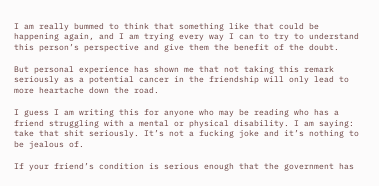I am really bummed to think that something like that could be happening again, and I am trying every way I can to try to understand this person’s perspective and give them the benefit of the doubt.

But personal experience has shown me that not taking this remark seriously as a potential cancer in the friendship will only lead to more heartache down the road.

I guess I am writing this for anyone who may be reading who has a friend struggling with a mental or physical disability. I am saying: take that shit seriously. It’s not a fucking joke and it’s nothing to be jealous of.

If your friend’s condition is serious enough that the government has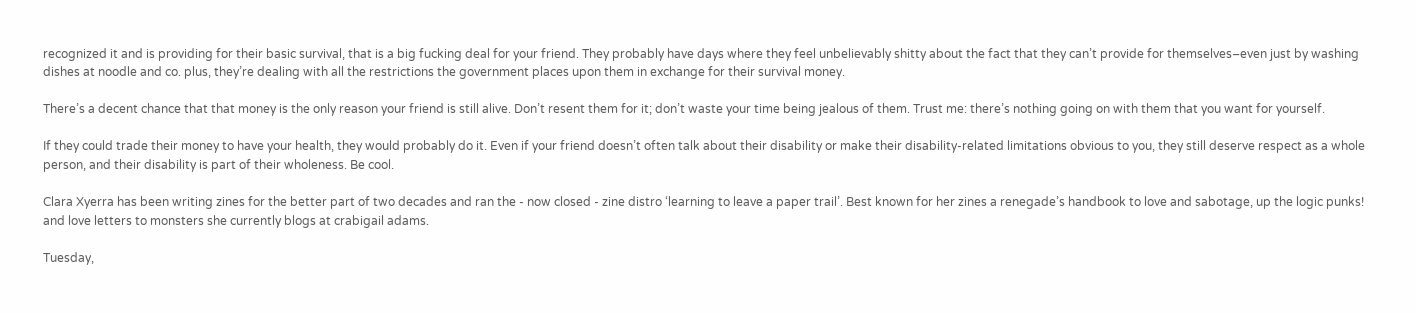recognized it and is providing for their basic survival, that is a big fucking deal for your friend. They probably have days where they feel unbelievably shitty about the fact that they can’t provide for themselves–even just by washing dishes at noodle and co. plus, they’re dealing with all the restrictions the government places upon them in exchange for their survival money.

There’s a decent chance that that money is the only reason your friend is still alive. Don’t resent them for it; don’t waste your time being jealous of them. Trust me: there’s nothing going on with them that you want for yourself.

If they could trade their money to have your health, they would probably do it. Even if your friend doesn’t often talk about their disability or make their disability-related limitations obvious to you, they still deserve respect as a whole person, and their disability is part of their wholeness. Be cool.

Clara Xyerra has been writing zines for the better part of two decades and ran the - now closed - zine distro ‘learning to leave a paper trail’. Best known for her zines a renegade’s handbook to love and sabotage, up the logic punks! and love letters to monsters she currently blogs at crabigail adams.

Tuesday,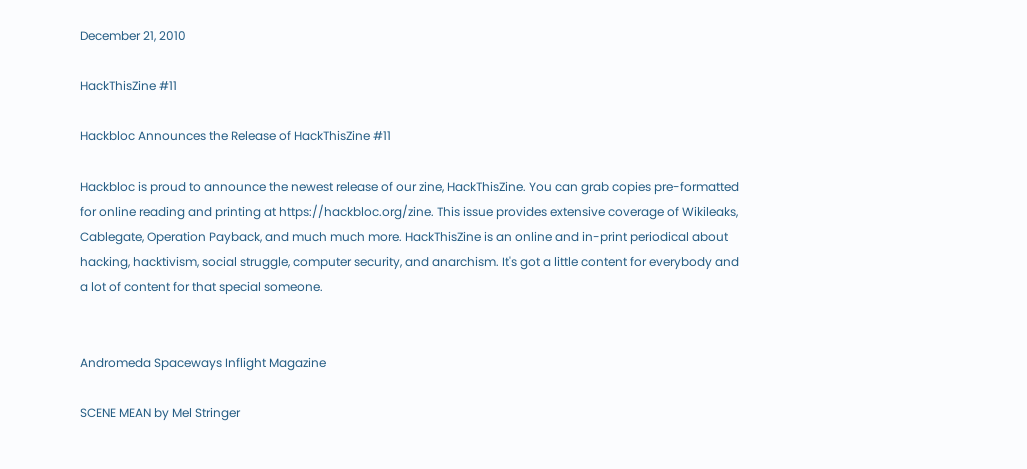December 21, 2010

HackThisZine #11

Hackbloc Announces the Release of HackThisZine #11

Hackbloc is proud to announce the newest release of our zine, HackThisZine. You can grab copies pre-formatted for online reading and printing at https://hackbloc.org/zine. This issue provides extensive coverage of Wikileaks, Cablegate, Operation Payback, and much much more. HackThisZine is an online and in-print periodical about hacking, hacktivism, social struggle, computer security, and anarchism. It's got a little content for everybody and a lot of content for that special someone.


Andromeda Spaceways Inflight Magazine

SCENE MEAN by Mel Stringer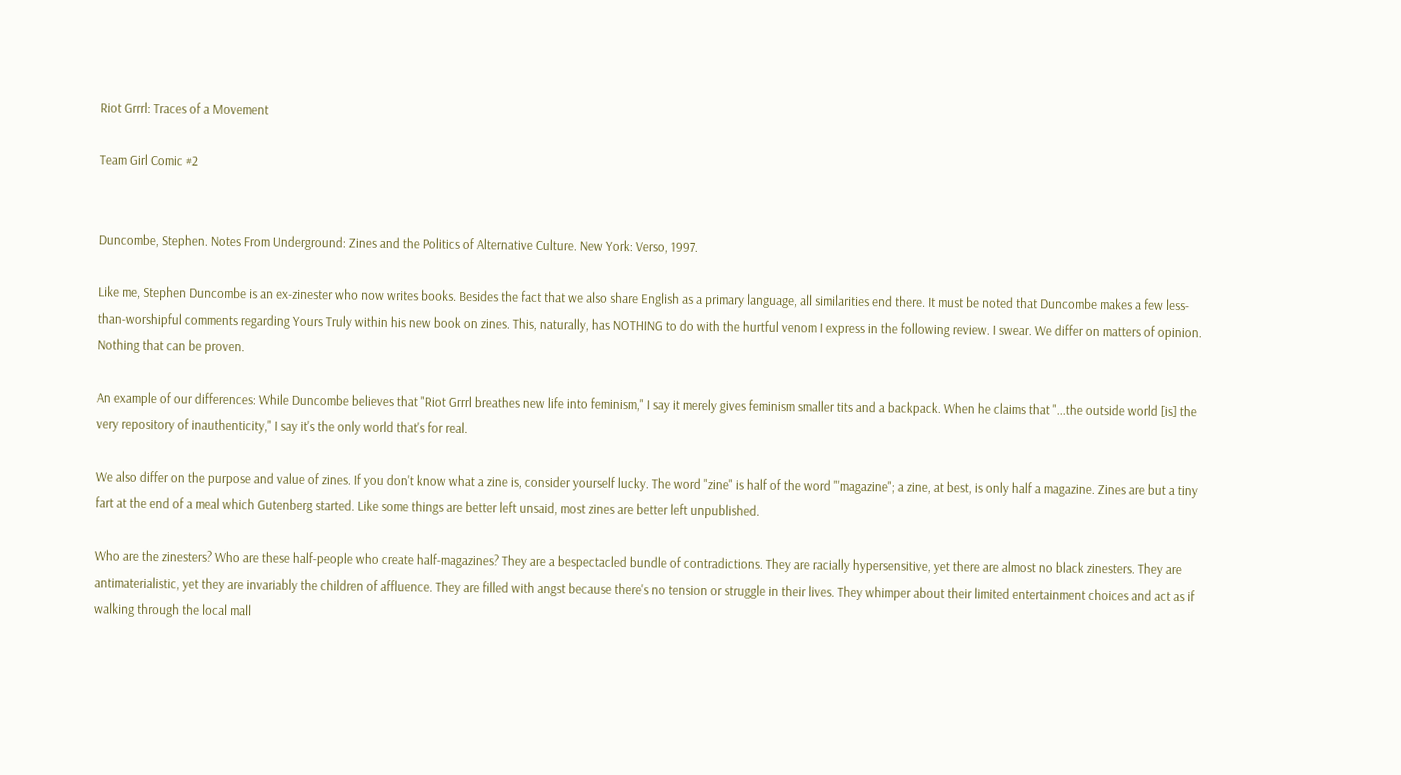Riot Grrrl: Traces of a Movement

Team Girl Comic #2


Duncombe, Stephen. Notes From Underground: Zines and the Politics of Alternative Culture. New York: Verso, 1997.

Like me, Stephen Duncombe is an ex-zinester who now writes books. Besides the fact that we also share English as a primary language, all similarities end there. It must be noted that Duncombe makes a few less-than-worshipful comments regarding Yours Truly within his new book on zines. This, naturally, has NOTHING to do with the hurtful venom I express in the following review. I swear. We differ on matters of opinion. Nothing that can be proven.

An example of our differences: While Duncombe believes that "Riot Grrrl breathes new life into feminism," I say it merely gives feminism smaller tits and a backpack. When he claims that "...the outside world [is] the very repository of inauthenticity," I say it's the only world that's for real.

We also differ on the purpose and value of zines. If you don't know what a zine is, consider yourself lucky. The word "zine" is half of the word "'magazine"; a zine, at best, is only half a magazine. Zines are but a tiny fart at the end of a meal which Gutenberg started. Like some things are better left unsaid, most zines are better left unpublished.

Who are the zinesters? Who are these half-people who create half-magazines? They are a bespectacled bundle of contradictions. They are racially hypersensitive, yet there are almost no black zinesters. They are antimaterialistic, yet they are invariably the children of affluence. They are filled with angst because there's no tension or struggle in their lives. They whimper about their limited entertainment choices and act as if walking through the local mall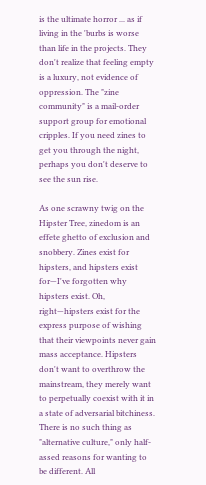is the ultimate horror ... as if living in the 'burbs is worse than life in the projects. They don't realize that feeling empty is a luxury, not evidence of oppression. The "zine community" is a mail-order support group for emotional cripples. If you need zines to get you through the night, perhaps you don't deserve to see the sun rise.

As one scrawny twig on the Hipster Tree, zinedom is an effete ghetto of exclusion and snobbery. Zines exist for hipsters, and hipsters exist for—I've forgotten why hipsters exist. Oh, right—hipsters exist for the express purpose of wishing that their viewpoints never gain mass acceptance. Hipsters don't want to overthrow the mainstream, they merely want to perpetually coexist with it in a state of adversarial bitchiness. There is no such thing as "alternative culture," only half-assed reasons for wanting to be different. All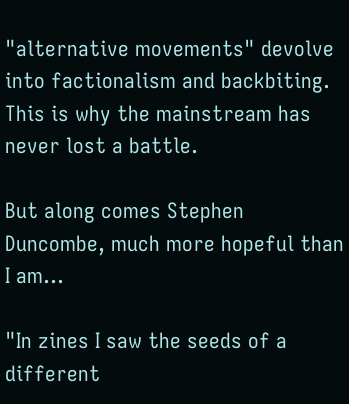"alternative movements" devolve into factionalism and backbiting. This is why the mainstream has never lost a battle.

But along comes Stephen Duncombe, much more hopeful than I am...

"In zines I saw the seeds of a different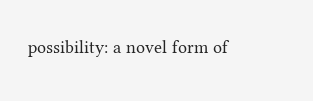possibility: a novel form of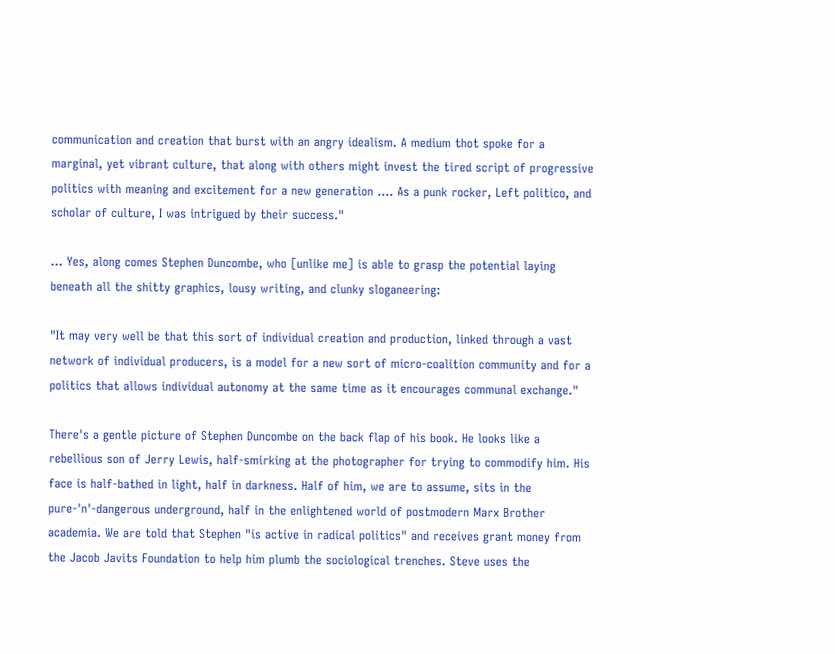communication and creation that burst with an angry idealism. A medium thot spoke for a marginal, yet vibrant culture, that along with others might invest the tired script of progressive politics with meaning and excitement for a new generation .... As a punk rocker, Left politico, and scholar of culture, I was intrigued by their success."

... Yes, along comes Stephen Duncombe, who [unlike me] is able to grasp the potential laying beneath all the shitty graphics, lousy writing, and clunky sloganeering:

"It may very well be that this sort of individual creation and production, linked through a vast network of individual producers, is a model for a new sort of micro-coalition community and for a politics that allows individual autonomy at the same time as it encourages communal exchange."

There's a gentle picture of Stephen Duncombe on the back flap of his book. He looks like a rebellious son of Jerry Lewis, half-smirking at the photographer for trying to commodify him. His face is half-bathed in light, half in darkness. Half of him, we are to assume, sits in the pure-'n'-dangerous underground, half in the enlightened world of postmodern Marx Brother academia. We are told that Stephen "is active in radical politics" and receives grant money from the Jacob Javits Foundation to help him plumb the sociological trenches. Steve uses the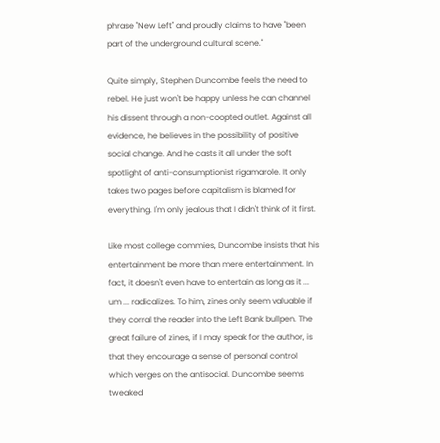phrase "New Left" and proudly claims to have "been part of the underground cultural scene."

Quite simply, Stephen Duncombe feels the need to rebel. He just won't be happy unless he can channel his dissent through a non-coopted outlet. Against all evidence, he believes in the possibility of positive social change. And he casts it all under the soft spotlight of anti-consumptionist rigamarole. It only takes two pages before capitalism is blamed for everything. I'm only jealous that I didn't think of it first.

Like most college commies, Duncombe insists that his entertainment be more than mere entertainment. In fact, it doesn't even have to entertain as long as it ... um ... radicalizes. To him, zines only seem valuable if they corral the reader into the Left Bank bullpen. The great failure of zines, if I may speak for the author, is that they encourage a sense of personal control which verges on the antisocial. Duncombe seems tweaked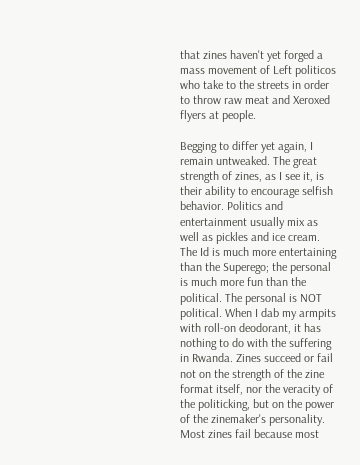that zines haven't yet forged a mass movement of Left politicos who take to the streets in order to throw raw meat and Xeroxed flyers at people.

Begging to differ yet again, I remain untweaked. The great strength of zines, as I see it, is their ability to encourage selfish behavior. Politics and entertainment usually mix as well as pickles and ice cream. The Id is much more entertaining than the Superego; the personal is much more fun than the political. The personal is NOT political. When I dab my armpits with roll-on deodorant, it has nothing to do with the suffering in Rwanda. Zines succeed or fail not on the strength of the zine format itself, nor the veracity of the politicking, but on the power of the zinemaker's personality. Most zines fail because most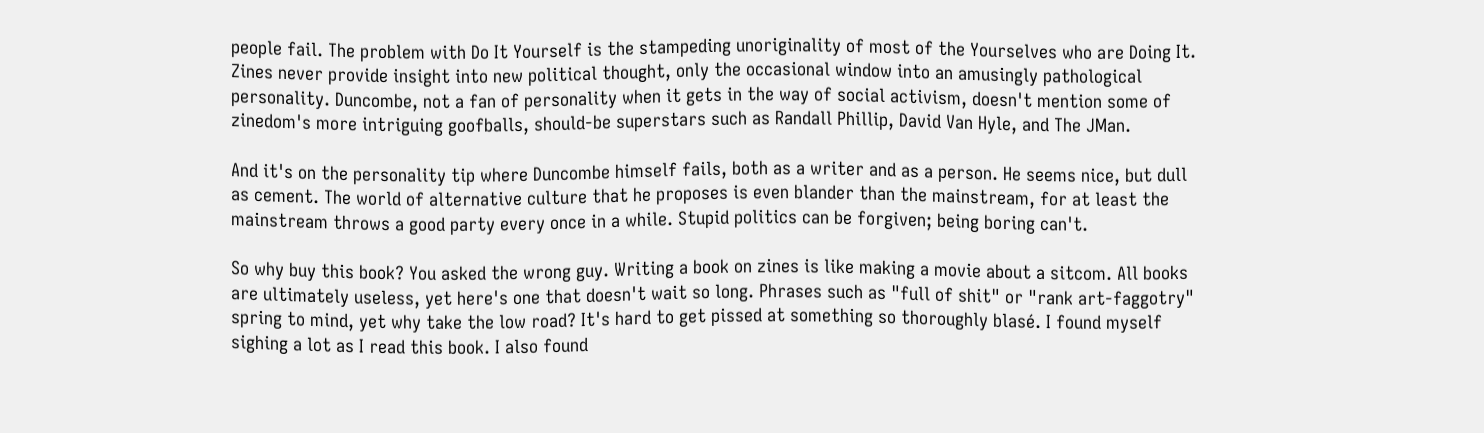people fail. The problem with Do It Yourself is the stampeding unoriginality of most of the Yourselves who are Doing It. Zines never provide insight into new political thought, only the occasional window into an amusingly pathological personality. Duncombe, not a fan of personality when it gets in the way of social activism, doesn't mention some of zinedom's more intriguing goofballs, should-be superstars such as Randall Phillip, David Van Hyle, and The JMan.

And it's on the personality tip where Duncombe himself fails, both as a writer and as a person. He seems nice, but dull as cement. The world of alternative culture that he proposes is even blander than the mainstream, for at least the mainstream throws a good party every once in a while. Stupid politics can be forgiven; being boring can't.

So why buy this book? You asked the wrong guy. Writing a book on zines is like making a movie about a sitcom. All books are ultimately useless, yet here's one that doesn't wait so long. Phrases such as "full of shit" or "rank art-faggotry" spring to mind, yet why take the low road? It's hard to get pissed at something so thoroughly blasé. I found myself sighing a lot as I read this book. I also found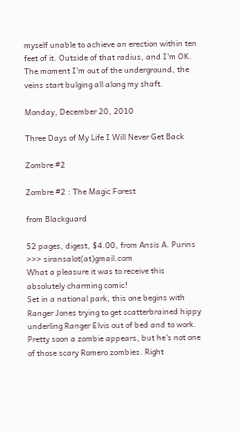myself unable to achieve an erection within ten feet of it. Outside of that radius, and I'm OK. The moment I'm out of the underground, the veins start bulging all along my shaft.

Monday, December 20, 2010

Three Days of My Life I Will Never Get Back

Zombre #2

Zombre #2 : The Magic Forest

from Blackguard

52 pages, digest, $4.00, from Ansis A. Purins >>> siransalot(at)gmail.com
What a pleasure it was to receive this absolutely charming comic!
Set in a national park, this one begins with Ranger Jones trying to get scatterbrained hippy underling Ranger Elvis out of bed and to work. Pretty soon a zombie appears, but he's not one of those scary Romero zombies. Right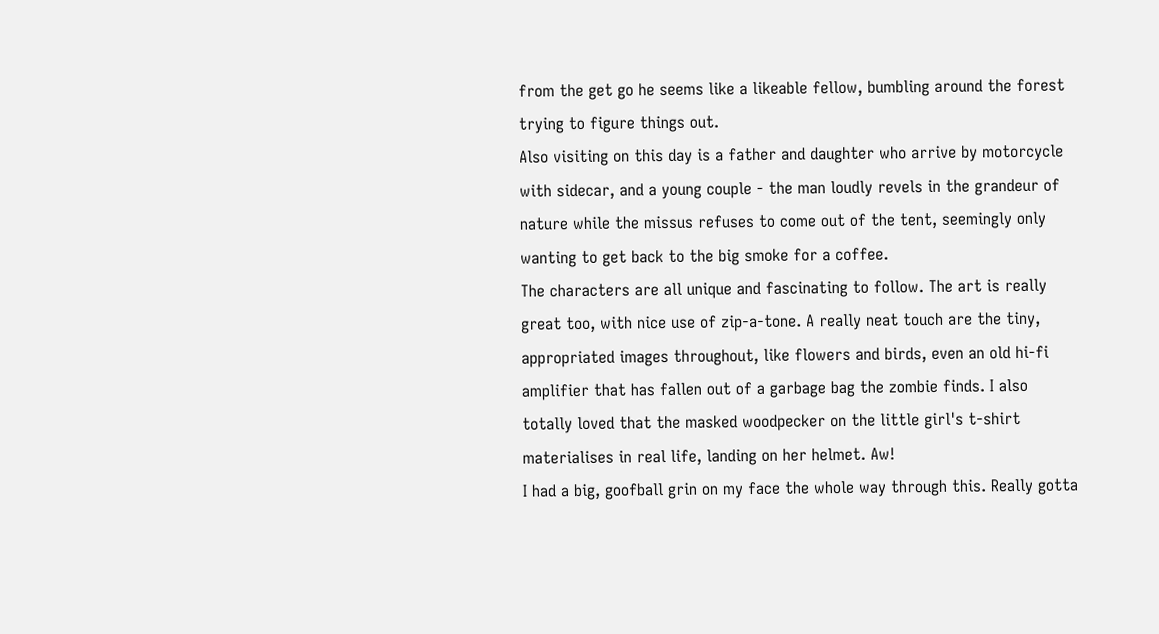from the get go he seems like a likeable fellow, bumbling around the forest trying to figure things out.
Also visiting on this day is a father and daughter who arrive by motorcycle with sidecar, and a young couple - the man loudly revels in the grandeur of nature while the missus refuses to come out of the tent, seemingly only wanting to get back to the big smoke for a coffee.
The characters are all unique and fascinating to follow. The art is really great too, with nice use of zip-a-tone. A really neat touch are the tiny, appropriated images throughout, like flowers and birds, even an old hi-fi amplifier that has fallen out of a garbage bag the zombie finds. I also totally loved that the masked woodpecker on the little girl's t-shirt materialises in real life, landing on her helmet. Aw!
I had a big, goofball grin on my face the whole way through this. Really gotta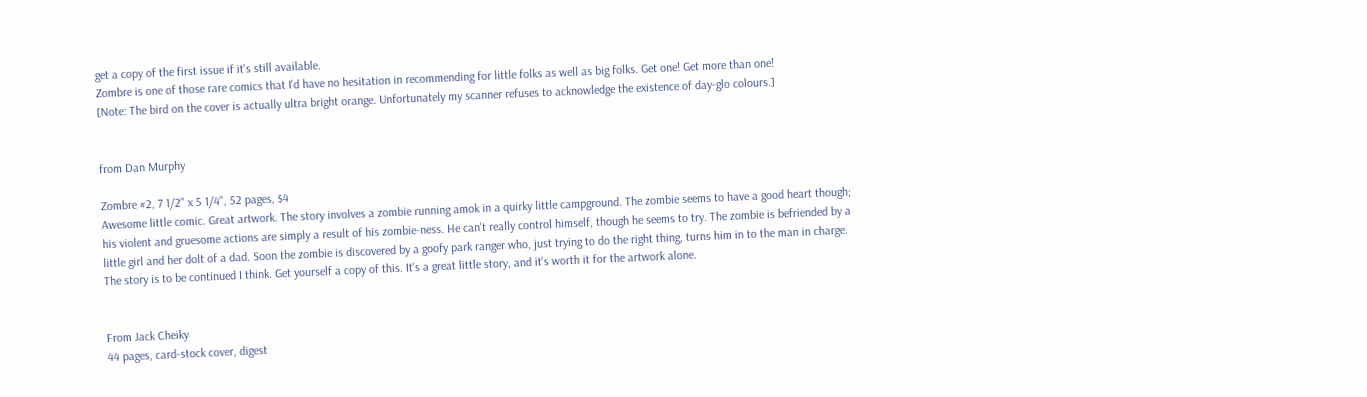get a copy of the first issue if it's still available.
Zombre is one of those rare comics that I'd have no hesitation in recommending for little folks as well as big folks. Get one! Get more than one!
[Note: The bird on the cover is actually ultra bright orange. Unfortunately my scanner refuses to acknowledge the existence of day-glo colours.]


from Dan Murphy

Zombre #2, 7 1/2" x 5 1/4", 52 pages, $4
Awesome little comic. Great artwork. The story involves a zombie running amok in a quirky little campground. The zombie seems to have a good heart though; his violent and gruesome actions are simply a result of his zombie-ness. He can't really control himself, though he seems to try. The zombie is befriended by a little girl and her dolt of a dad. Soon the zombie is discovered by a goofy park ranger who, just trying to do the right thing, turns him in to the man in charge. The story is to be continued I think. Get yourself a copy of this. It's a great little story, and it's worth it for the artwork alone.


From Jack Cheiky
44 pages, card-stock cover, digest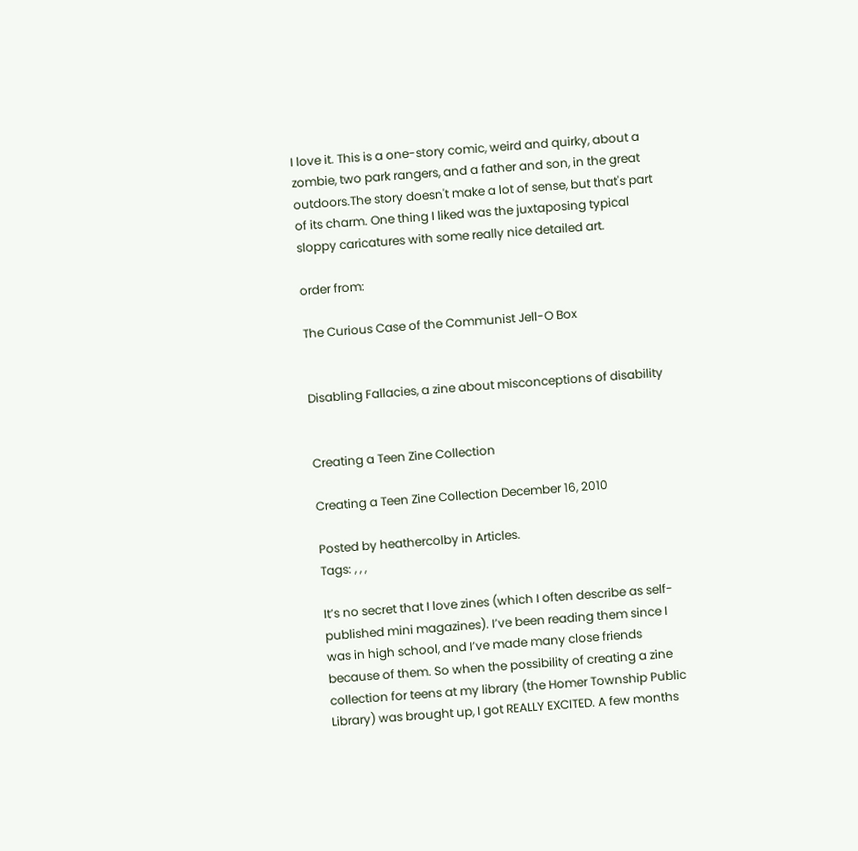I love it. This is a one-story comic, weird and quirky, about a zombie, two park rangers, and a father and son, in the great outdoors.The story doesn't make a lot of sense, but that's part of its charm. One thing I liked was the juxtaposing typical sloppy caricatures with some really nice detailed art.

order from:

The Curious Case of the Communist Jell-O Box


Disabling Fallacies, a zine about misconceptions of disability


Creating a Teen Zine Collection

Creating a Teen Zine Collection December 16, 2010

Posted by heathercolby in Articles.
Tags: , , ,

It’s no secret that I love zines (which I often describe as self-published mini magazines). I’ve been reading them since I was in high school, and I’ve made many close friends because of them. So when the possibility of creating a zine collection for teens at my library (the Homer Township Public Library) was brought up, I got REALLY EXCITED. A few months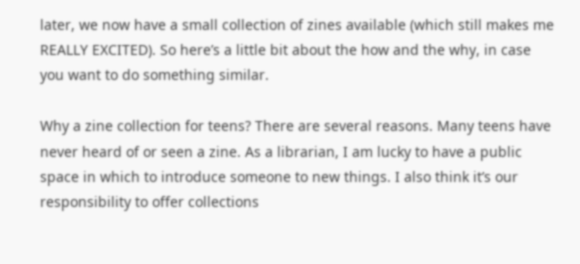later, we now have a small collection of zines available (which still makes me REALLY EXCITED). So here’s a little bit about the how and the why, in case you want to do something similar.

Why a zine collection for teens? There are several reasons. Many teens have never heard of or seen a zine. As a librarian, I am lucky to have a public space in which to introduce someone to new things. I also think it’s our responsibility to offer collections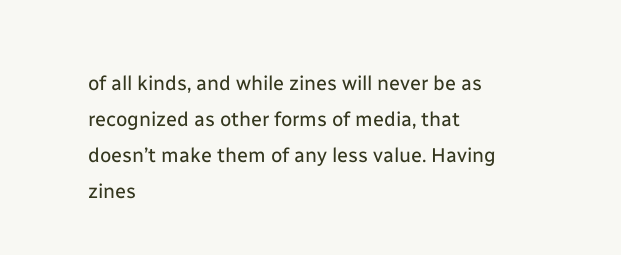of all kinds, and while zines will never be as recognized as other forms of media, that doesn’t make them of any less value. Having zines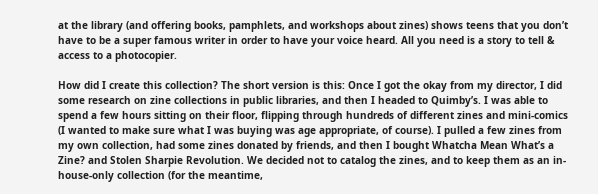at the library (and offering books, pamphlets, and workshops about zines) shows teens that you don’t have to be a super famous writer in order to have your voice heard. All you need is a story to tell & access to a photocopier.

How did I create this collection? The short version is this: Once I got the okay from my director, I did some research on zine collections in public libraries, and then I headed to Quimby’s. I was able to spend a few hours sitting on their floor, flipping through hundreds of different zines and mini-comics (I wanted to make sure what I was buying was age appropriate, of course). I pulled a few zines from my own collection, had some zines donated by friends, and then I bought Whatcha Mean What’s a Zine? and Stolen Sharpie Revolution. We decided not to catalog the zines, and to keep them as an in-house-only collection (for the meantime,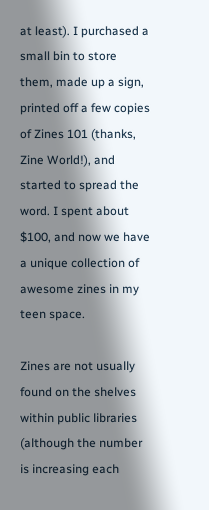at least). I purchased a small bin to store them, made up a sign, printed off a few copies of Zines 101 (thanks, Zine World!), and started to spread the word. I spent about $100, and now we have a unique collection of awesome zines in my teen space.

Zines are not usually found on the shelves within public libraries (although the number is increasing each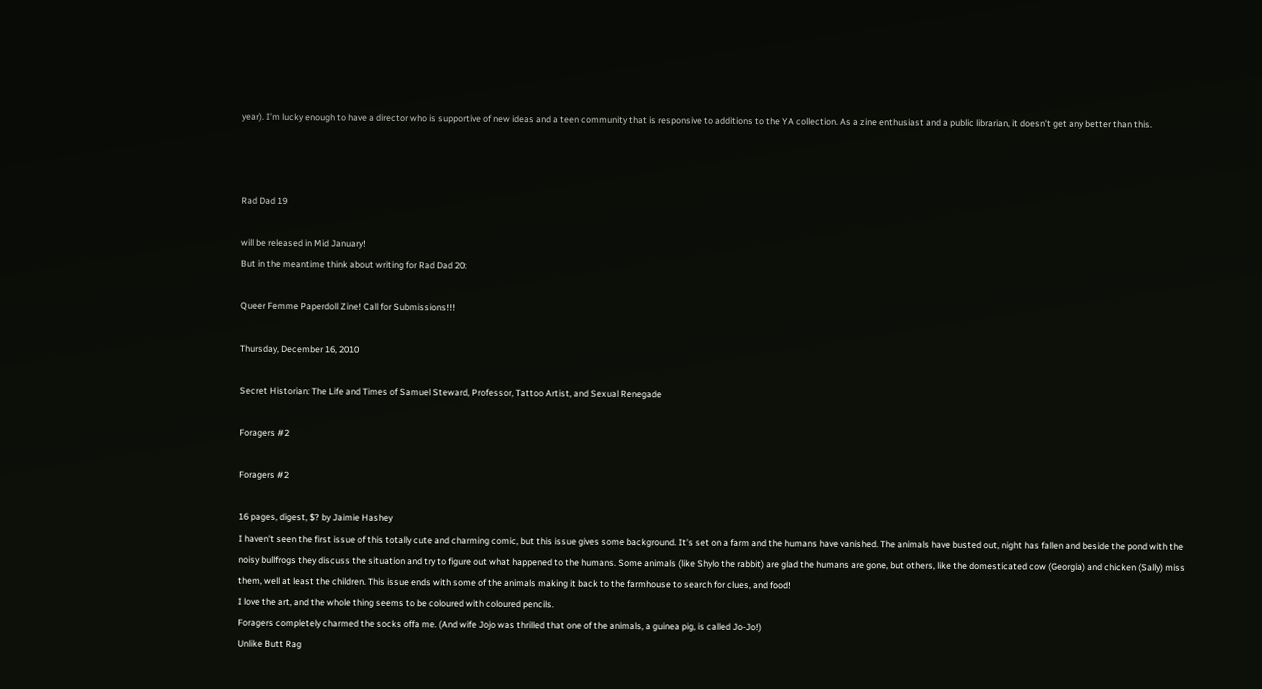year). I’m lucky enough to have a director who is supportive of new ideas and a teen community that is responsive to additions to the YA collection. As a zine enthusiast and a public librarian, it doesn’t get any better than this.



Rad Dad 19

will be released in Mid January!
But in the meantime think about writing for Rad Dad 20:

Queer Femme Paperdoll Zine! Call for Submissions!!!

Thursday, December 16, 2010

Secret Historian: The Life and Times of Samuel Steward, Professor, Tattoo Artist, and Sexual Renegade

Foragers #2

Foragers #2

16 pages, digest, $? by Jaimie Hashey
I haven't seen the first issue of this totally cute and charming comic, but this issue gives some background. It's set on a farm and the humans have vanished. The animals have busted out, night has fallen and beside the pond with the noisy bullfrogs they discuss the situation and try to figure out what happened to the humans. Some animals (like Shylo the rabbit) are glad the humans are gone, but others, like the domesticated cow (Georgia) and chicken (Sally) miss them, well at least the children. This issue ends with some of the animals making it back to the farmhouse to search for clues, and food!
I love the art, and the whole thing seems to be coloured with coloured pencils.
Foragers completely charmed the socks offa me. (And wife Jojo was thrilled that one of the animals, a guinea pig, is called Jo-Jo!)
Unlike Butt Rag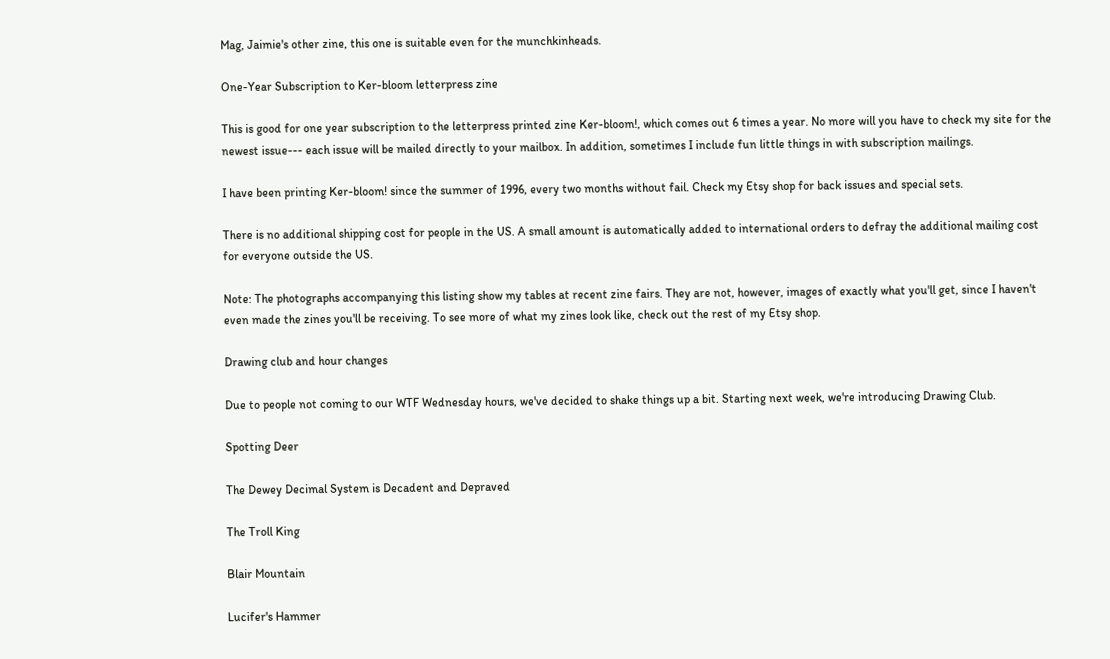Mag, Jaimie's other zine, this one is suitable even for the munchkinheads.

One-Year Subscription to Ker-bloom letterpress zine

This is good for one year subscription to the letterpress printed zine Ker-bloom!, which comes out 6 times a year. No more will you have to check my site for the newest issue--- each issue will be mailed directly to your mailbox. In addition, sometimes I include fun little things in with subscription mailings.

I have been printing Ker-bloom! since the summer of 1996, every two months without fail. Check my Etsy shop for back issues and special sets.

There is no additional shipping cost for people in the US. A small amount is automatically added to international orders to defray the additional mailing cost for everyone outside the US.

Note: The photographs accompanying this listing show my tables at recent zine fairs. They are not, however, images of exactly what you'll get, since I haven't even made the zines you'll be receiving. To see more of what my zines look like, check out the rest of my Etsy shop.

Drawing club and hour changes

Due to people not coming to our WTF Wednesday hours, we've decided to shake things up a bit. Starting next week, we're introducing Drawing Club.

Spotting Deer

The Dewey Decimal System is Decadent and Depraved

The Troll King

Blair Mountain

Lucifer's Hammer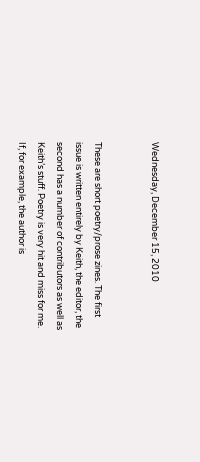Wednesday, December 15, 2010


These are short poetry/prose zines. The first issue is written entirely by Keith, the editor, the second has a number of contributors as well as Keith’s stuff. Poetry is very hit and miss for me. If, for example, the author is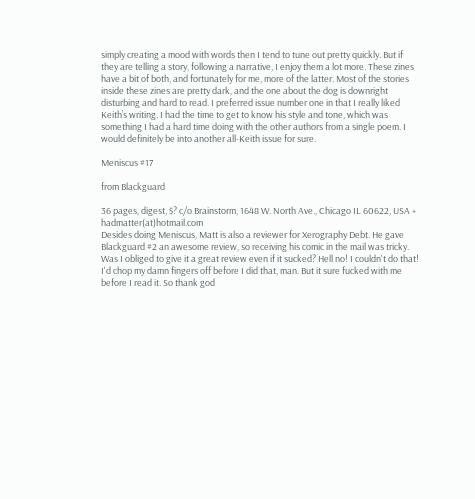simply creating a mood with words then I tend to tune out pretty quickly. But if they are telling a story, following a narrative, I enjoy them a lot more. These zines have a bit of both, and fortunately for me, more of the latter. Most of the stories inside these zines are pretty dark, and the one about the dog is downright disturbing and hard to read. I preferred issue number one in that I really liked Keith’s writing. I had the time to get to know his style and tone, which was something I had a hard time doing with the other authors from a single poem. I would definitely be into another all-Keith issue for sure.

Meniscus #17

from Blackguard

36 pages, digest, $? c/o Brainstorm, 1648 W. North Ave., Chicago IL 60622, USA + hadmatter(at)hotmail.com
Desides doing Meniscus, Matt is also a reviewer for Xerography Debt. He gave Blackguard #2 an awesome review, so receiving his comic in the mail was tricky. Was I obliged to give it a great review even if it sucked? Hell no! I couldn't do that! I'd chop my damn fingers off before I did that, man. But it sure fucked with me before I read it. So thank god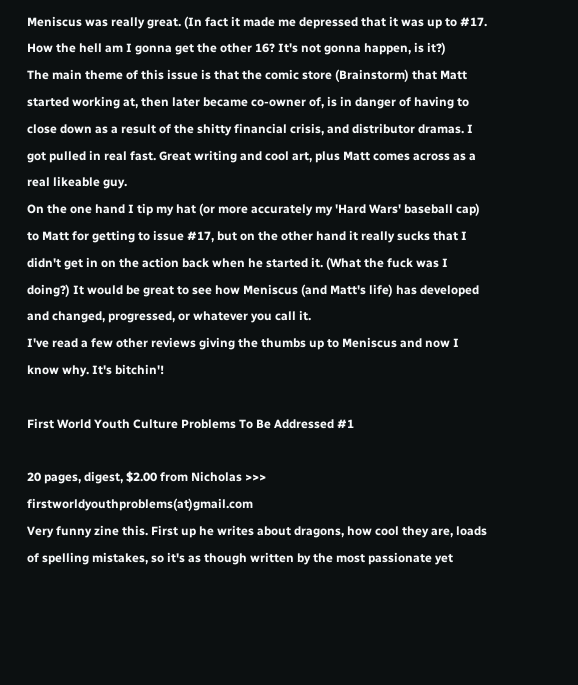Meniscus was really great. (In fact it made me depressed that it was up to #17. How the hell am I gonna get the other 16? It's not gonna happen, is it?)
The main theme of this issue is that the comic store (Brainstorm) that Matt started working at, then later became co-owner of, is in danger of having to close down as a result of the shitty financial crisis, and distributor dramas. I got pulled in real fast. Great writing and cool art, plus Matt comes across as a real likeable guy.
On the one hand I tip my hat (or more accurately my 'Hard Wars' baseball cap) to Matt for getting to issue #17, but on the other hand it really sucks that I didn't get in on the action back when he started it. (What the fuck was I doing?) It would be great to see how Meniscus (and Matt's life) has developed and changed, progressed, or whatever you call it.
I've read a few other reviews giving the thumbs up to Meniscus and now I know why. It's bitchin'!

First World Youth Culture Problems To Be Addressed #1

20 pages, digest, $2.00 from Nicholas >>> firstworldyouthproblems(at)gmail.com
Very funny zine this. First up he writes about dragons, how cool they are, loads of spelling mistakes, so it's as though written by the most passionate yet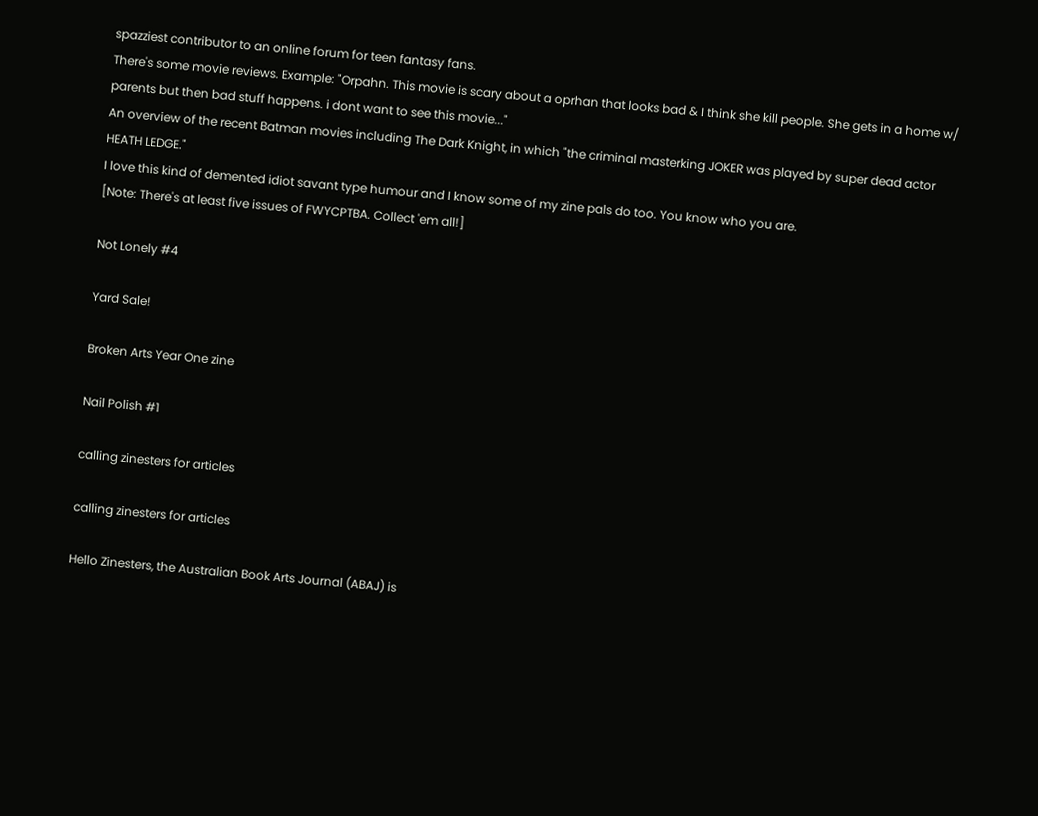spazziest contributor to an online forum for teen fantasy fans.
There's some movie reviews. Example: "Orpahn. This movie is scary about a oprhan that looks bad & I think she kill people. She gets in a home w/ parents but then bad stuff happens. i dont want to see this movie..."
An overview of the recent Batman movies including The Dark Knight, in which "the criminal masterking JOKER was played by super dead actor HEATH LEDGE."
I love this kind of demented idiot savant type humour and I know some of my zine pals do too. You know who you are.
[Note: There's at least five issues of FWYCPTBA. Collect 'em all!]

Not Lonely #4

Yard Sale!

Broken Arts Year One zine

Nail Polish #1

calling zinesters for articles

calling zinesters for articles

Hello Zinesters, the Australian Book Arts Journal (ABAJ) is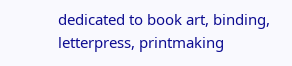dedicated to book art, binding, letterpress, printmaking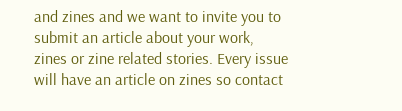and zines and we want to invite you to submit an article about your work, zines or zine related stories. Every issue will have an article on zines so contact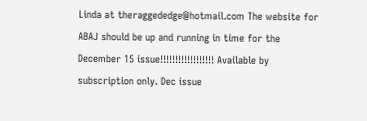Linda at theraggededge@hotmail.com The website for ABAJ should be up and running in time for the December 15 issue!!!!!!!!!!!!!!!!!! Available by subscription only. Dec issue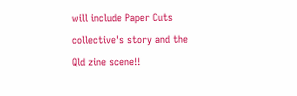will include Paper Cuts collective's story and the Qld zine scene!!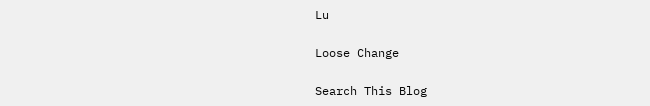Lu

Loose Change

Search This Blog